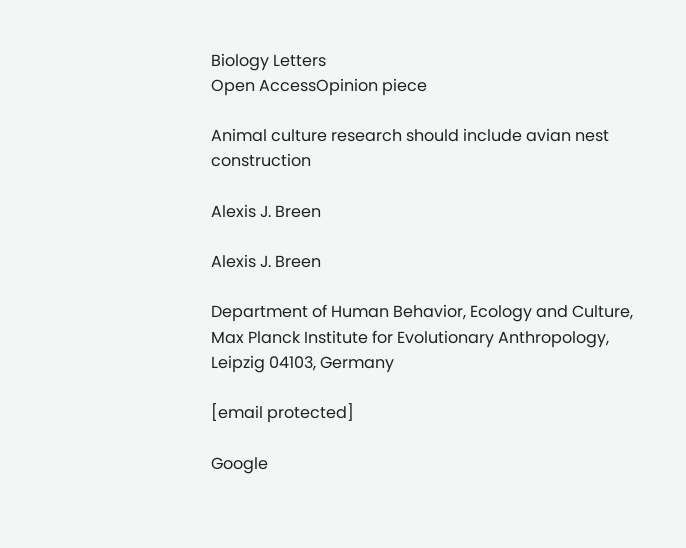Biology Letters
Open AccessOpinion piece

Animal culture research should include avian nest construction

Alexis J. Breen

Alexis J. Breen

Department of Human Behavior, Ecology and Culture, Max Planck Institute for Evolutionary Anthropology, Leipzig 04103, Germany

[email protected]

Google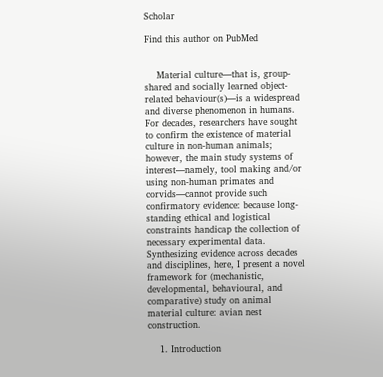Scholar

Find this author on PubMed


    Material culture—that is, group-shared and socially learned object-related behaviour(s)—is a widespread and diverse phenomenon in humans. For decades, researchers have sought to confirm the existence of material culture in non-human animals; however, the main study systems of interest—namely, tool making and/or using non-human primates and corvids—cannot provide such confirmatory evidence: because long-standing ethical and logistical constraints handicap the collection of necessary experimental data. Synthesizing evidence across decades and disciplines, here, I present a novel framework for (mechanistic, developmental, behavioural, and comparative) study on animal material culture: avian nest construction.

    1. Introduction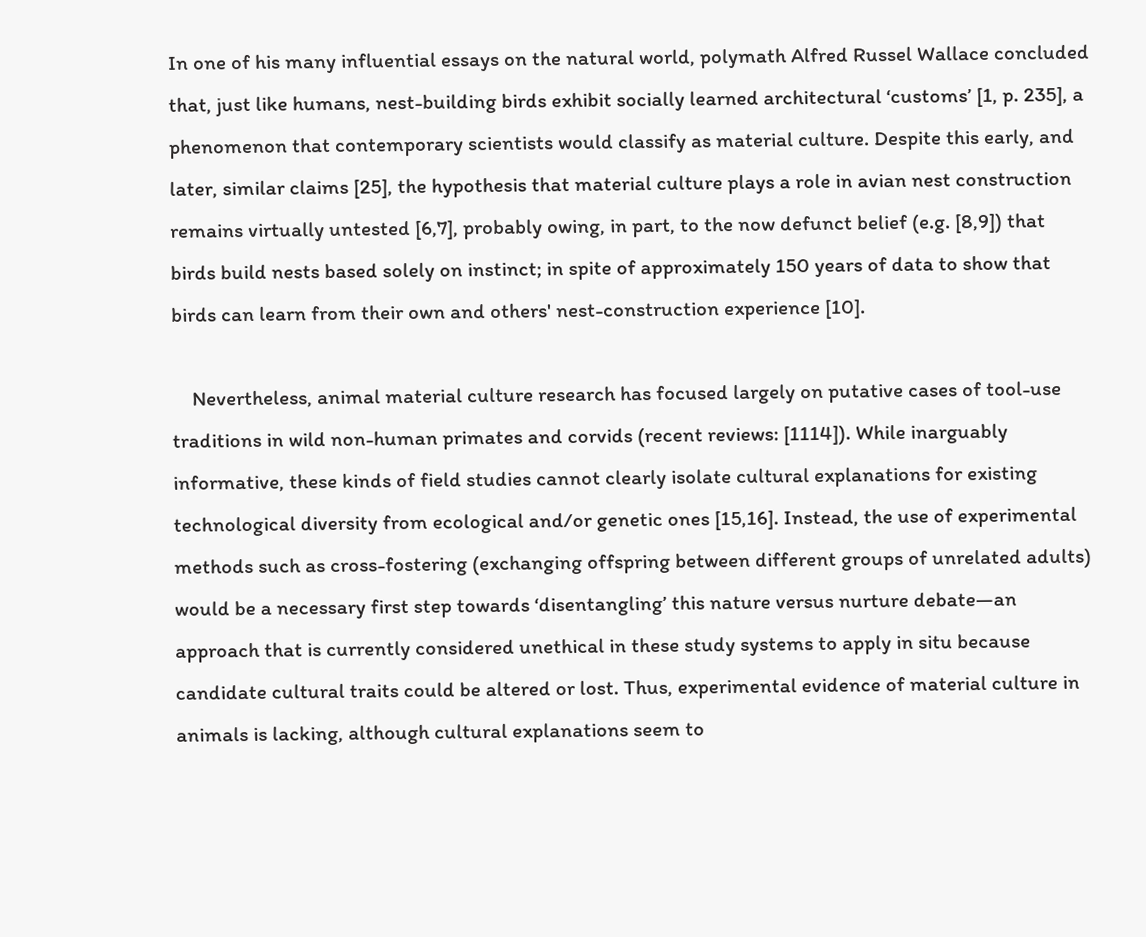In one of his many influential essays on the natural world, polymath Alfred Russel Wallace concluded that, just like humans, nest-building birds exhibit socially learned architectural ‘customs’ [1, p. 235], a phenomenon that contemporary scientists would classify as material culture. Despite this early, and later, similar claims [25], the hypothesis that material culture plays a role in avian nest construction remains virtually untested [6,7], probably owing, in part, to the now defunct belief (e.g. [8,9]) that birds build nests based solely on instinct; in spite of approximately 150 years of data to show that birds can learn from their own and others' nest-construction experience [10].

    Nevertheless, animal material culture research has focused largely on putative cases of tool-use traditions in wild non-human primates and corvids (recent reviews: [1114]). While inarguably informative, these kinds of field studies cannot clearly isolate cultural explanations for existing technological diversity from ecological and/or genetic ones [15,16]. Instead, the use of experimental methods such as cross-fostering (exchanging offspring between different groups of unrelated adults) would be a necessary first step towards ‘disentangling’ this nature versus nurture debate—an approach that is currently considered unethical in these study systems to apply in situ because candidate cultural traits could be altered or lost. Thus, experimental evidence of material culture in animals is lacking, although cultural explanations seem to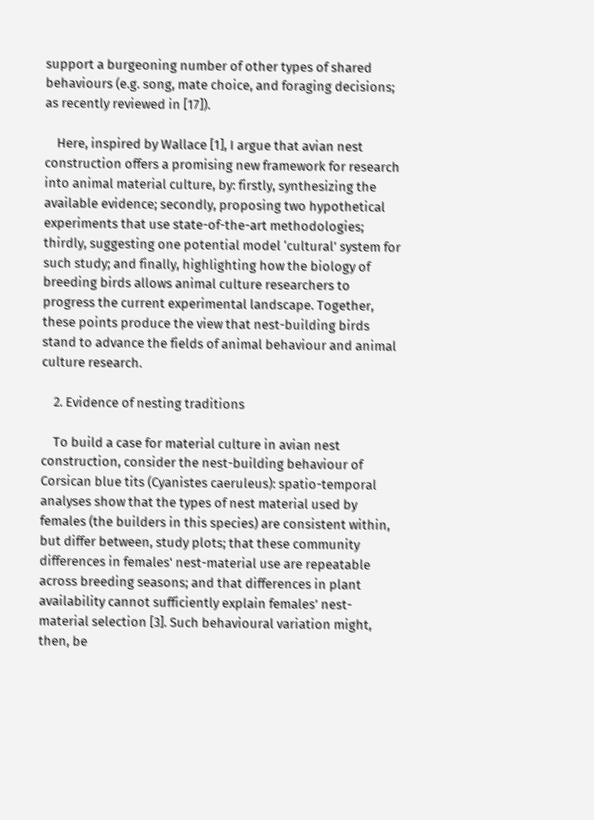support a burgeoning number of other types of shared behaviours (e.g. song, mate choice, and foraging decisions; as recently reviewed in [17]).

    Here, inspired by Wallace [1], I argue that avian nest construction offers a promising new framework for research into animal material culture, by: firstly, synthesizing the available evidence; secondly, proposing two hypothetical experiments that use state-of-the-art methodologies; thirdly, suggesting one potential model ‘cultural’ system for such study; and finally, highlighting how the biology of breeding birds allows animal culture researchers to progress the current experimental landscape. Together, these points produce the view that nest-building birds stand to advance the fields of animal behaviour and animal culture research.

    2. Evidence of nesting traditions

    To build a case for material culture in avian nest construction, consider the nest-building behaviour of Corsican blue tits (Cyanistes caeruleus): spatio-temporal analyses show that the types of nest material used by females (the builders in this species) are consistent within, but differ between, study plots; that these community differences in females' nest-material use are repeatable across breeding seasons; and that differences in plant availability cannot sufficiently explain females’ nest-material selection [3]. Such behavioural variation might, then, be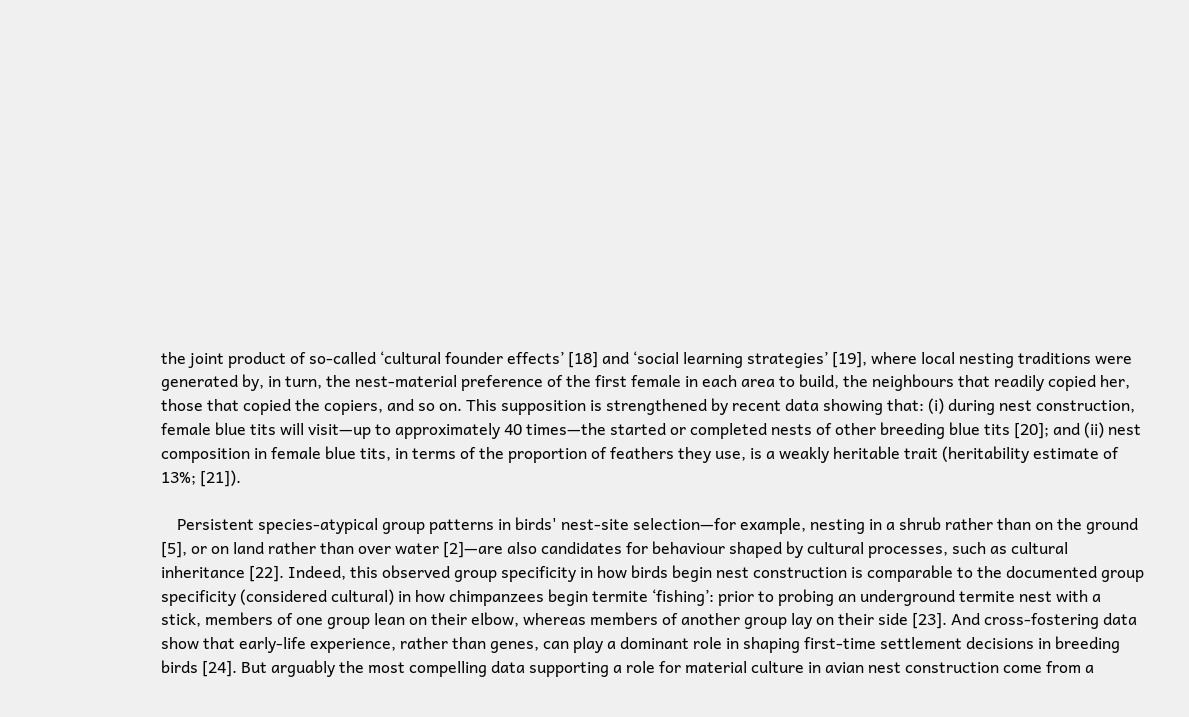the joint product of so-called ‘cultural founder effects’ [18] and ‘social learning strategies’ [19], where local nesting traditions were generated by, in turn, the nest-material preference of the first female in each area to build, the neighbours that readily copied her, those that copied the copiers, and so on. This supposition is strengthened by recent data showing that: (i) during nest construction, female blue tits will visit—up to approximately 40 times—the started or completed nests of other breeding blue tits [20]; and (ii) nest composition in female blue tits, in terms of the proportion of feathers they use, is a weakly heritable trait (heritability estimate of 13%; [21]).

    Persistent species-atypical group patterns in birds' nest-site selection—for example, nesting in a shrub rather than on the ground [5], or on land rather than over water [2]—are also candidates for behaviour shaped by cultural processes, such as cultural inheritance [22]. Indeed, this observed group specificity in how birds begin nest construction is comparable to the documented group specificity (considered cultural) in how chimpanzees begin termite ‘fishing’: prior to probing an underground termite nest with a stick, members of one group lean on their elbow, whereas members of another group lay on their side [23]. And cross-fostering data show that early-life experience, rather than genes, can play a dominant role in shaping first-time settlement decisions in breeding birds [24]. But arguably the most compelling data supporting a role for material culture in avian nest construction come from a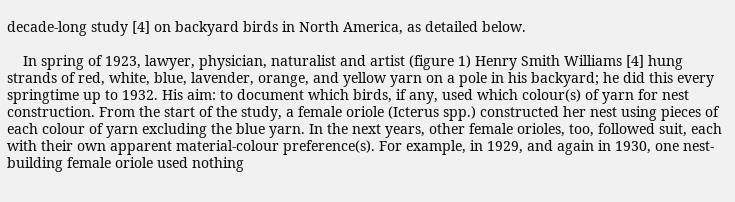decade-long study [4] on backyard birds in North America, as detailed below.

    In spring of 1923, lawyer, physician, naturalist and artist (figure 1) Henry Smith Williams [4] hung strands of red, white, blue, lavender, orange, and yellow yarn on a pole in his backyard; he did this every springtime up to 1932. His aim: to document which birds, if any, used which colour(s) of yarn for nest construction. From the start of the study, a female oriole (Icterus spp.) constructed her nest using pieces of each colour of yarn excluding the blue yarn. In the next years, other female orioles, too, followed suit, each with their own apparent material-colour preference(s). For example, in 1929, and again in 1930, one nest-building female oriole used nothing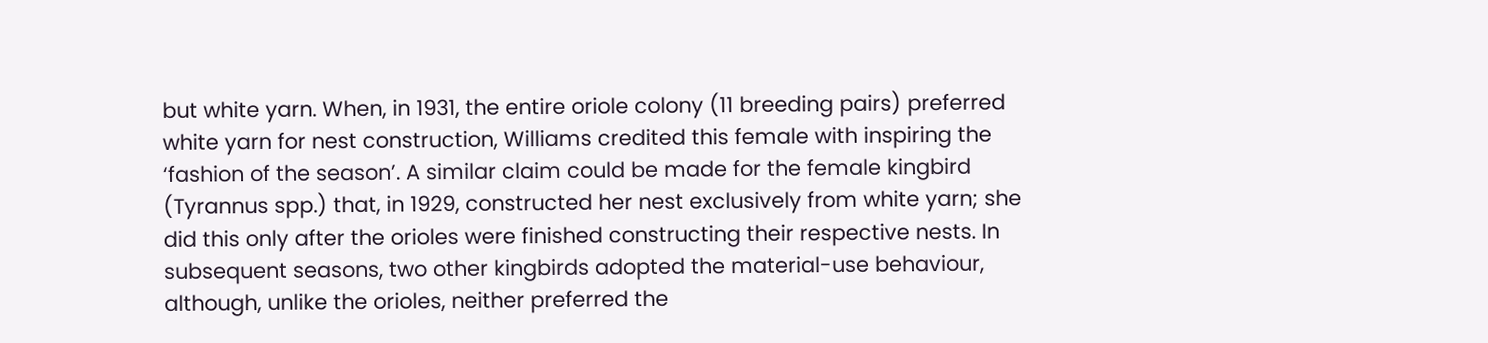but white yarn. When, in 1931, the entire oriole colony (11 breeding pairs) preferred white yarn for nest construction, Williams credited this female with inspiring the ‘fashion of the season’. A similar claim could be made for the female kingbird (Tyrannus spp.) that, in 1929, constructed her nest exclusively from white yarn; she did this only after the orioles were finished constructing their respective nests. In subsequent seasons, two other kingbirds adopted the material-use behaviour, although, unlike the orioles, neither preferred the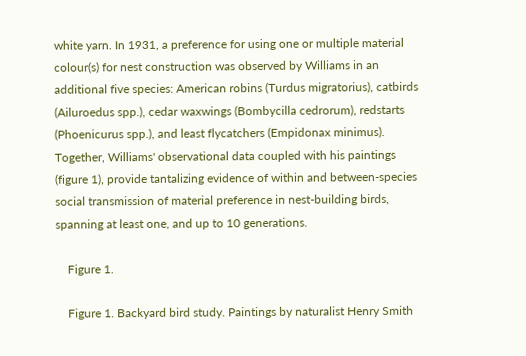white yarn. In 1931, a preference for using one or multiple material colour(s) for nest construction was observed by Williams in an additional five species: American robins (Turdus migratorius), catbirds (Ailuroedus spp.), cedar waxwings (Bombycilla cedrorum), redstarts (Phoenicurus spp.), and least flycatchers (Empidonax minimus). Together, Williams' observational data coupled with his paintings (figure 1), provide tantalizing evidence of within and between-species social transmission of material preference in nest-building birds, spanning at least one, and up to 10 generations.

    Figure 1.

    Figure 1. Backyard bird study. Paintings by naturalist Henry Smith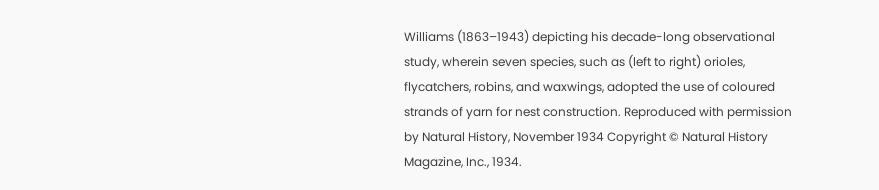Williams (1863–1943) depicting his decade-long observational study, wherein seven species, such as (left to right) orioles, flycatchers, robins, and waxwings, adopted the use of coloured strands of yarn for nest construction. Reproduced with permission by Natural History, November 1934 Copyright © Natural History Magazine, Inc., 1934.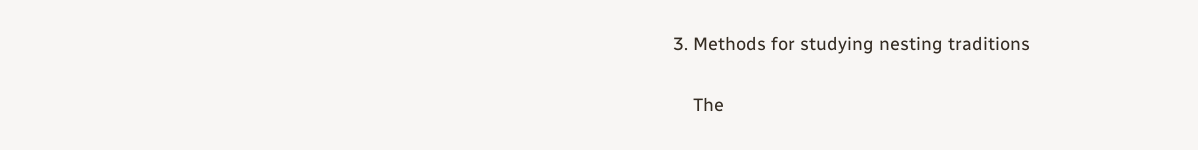3. Methods for studying nesting traditions

    The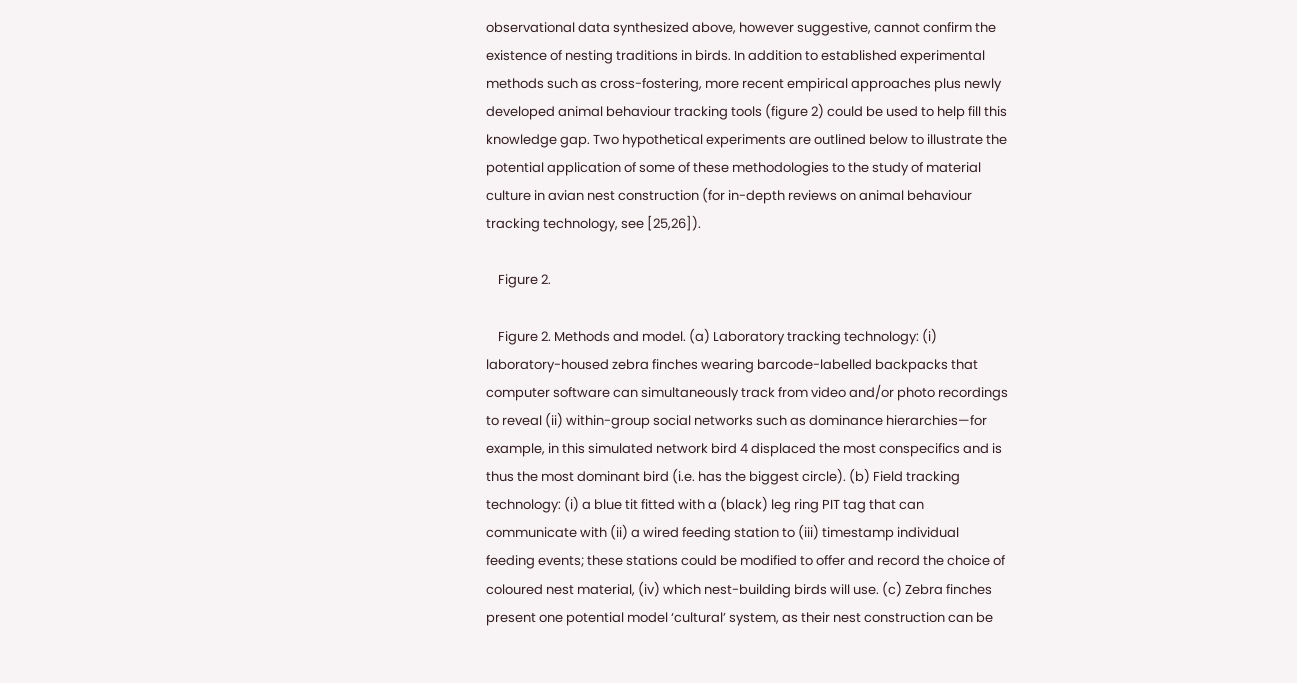observational data synthesized above, however suggestive, cannot confirm the existence of nesting traditions in birds. In addition to established experimental methods such as cross-fostering, more recent empirical approaches plus newly developed animal behaviour tracking tools (figure 2) could be used to help fill this knowledge gap. Two hypothetical experiments are outlined below to illustrate the potential application of some of these methodologies to the study of material culture in avian nest construction (for in-depth reviews on animal behaviour tracking technology, see [25,26]).

    Figure 2.

    Figure 2. Methods and model. (a) Laboratory tracking technology: (i) laboratory-housed zebra finches wearing barcode-labelled backpacks that computer software can simultaneously track from video and/or photo recordings to reveal (ii) within-group social networks such as dominance hierarchies—for example, in this simulated network bird 4 displaced the most conspecifics and is thus the most dominant bird (i.e. has the biggest circle). (b) Field tracking technology: (i) a blue tit fitted with a (black) leg ring PIT tag that can communicate with (ii) a wired feeding station to (iii) timestamp individual feeding events; these stations could be modified to offer and record the choice of coloured nest material, (iv) which nest-building birds will use. (c) Zebra finches present one potential model ‘cultural’ system, as their nest construction can be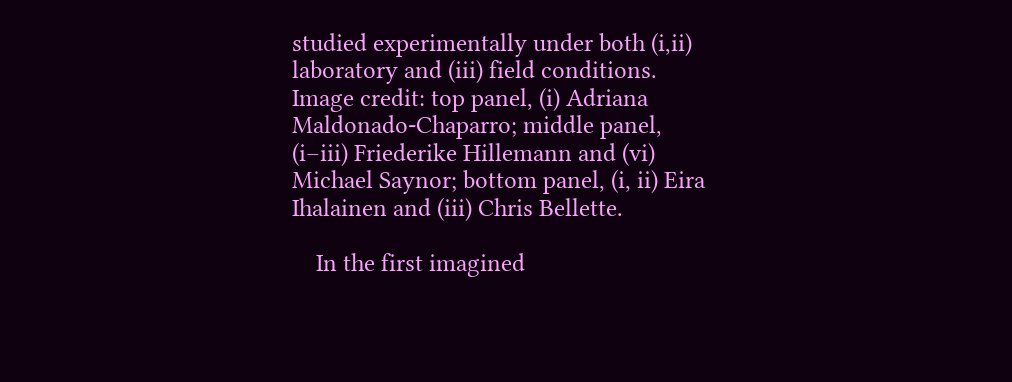studied experimentally under both (i,ii) laboratory and (iii) field conditions. Image credit: top panel, (i) Adriana Maldonado-Chaparro; middle panel, (i–iii) Friederike Hillemann and (vi) Michael Saynor; bottom panel, (i, ii) Eira Ihalainen and (iii) Chris Bellette.

    In the first imagined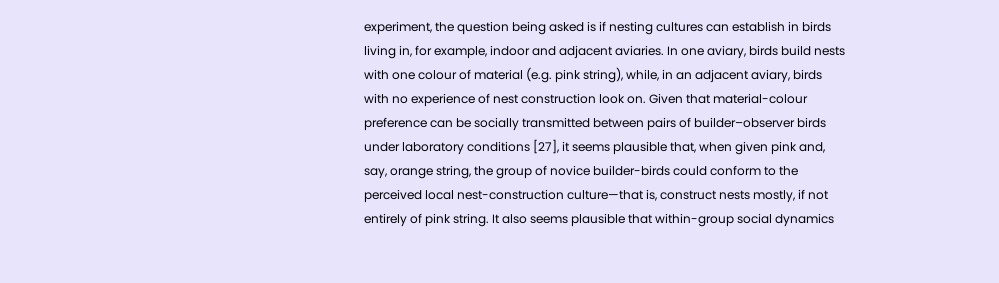experiment, the question being asked is if nesting cultures can establish in birds living in, for example, indoor and adjacent aviaries. In one aviary, birds build nests with one colour of material (e.g. pink string), while, in an adjacent aviary, birds with no experience of nest construction look on. Given that material-colour preference can be socially transmitted between pairs of builder–observer birds under laboratory conditions [27], it seems plausible that, when given pink and, say, orange string, the group of novice builder-birds could conform to the perceived local nest-construction culture—that is, construct nests mostly, if not entirely of pink string. It also seems plausible that within-group social dynamics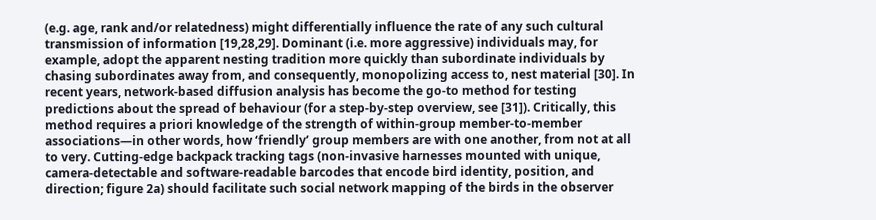(e.g. age, rank and/or relatedness) might differentially influence the rate of any such cultural transmission of information [19,28,29]. Dominant (i.e. more aggressive) individuals may, for example, adopt the apparent nesting tradition more quickly than subordinate individuals by chasing subordinates away from, and consequently, monopolizing access to, nest material [30]. In recent years, network-based diffusion analysis has become the go-to method for testing predictions about the spread of behaviour (for a step-by-step overview, see [31]). Critically, this method requires a priori knowledge of the strength of within-group member-to-member associations—in other words, how ‘friendly’ group members are with one another, from not at all to very. Cutting-edge backpack tracking tags (non-invasive harnesses mounted with unique, camera-detectable and software-readable barcodes that encode bird identity, position, and direction; figure 2a) should facilitate such social network mapping of the birds in the observer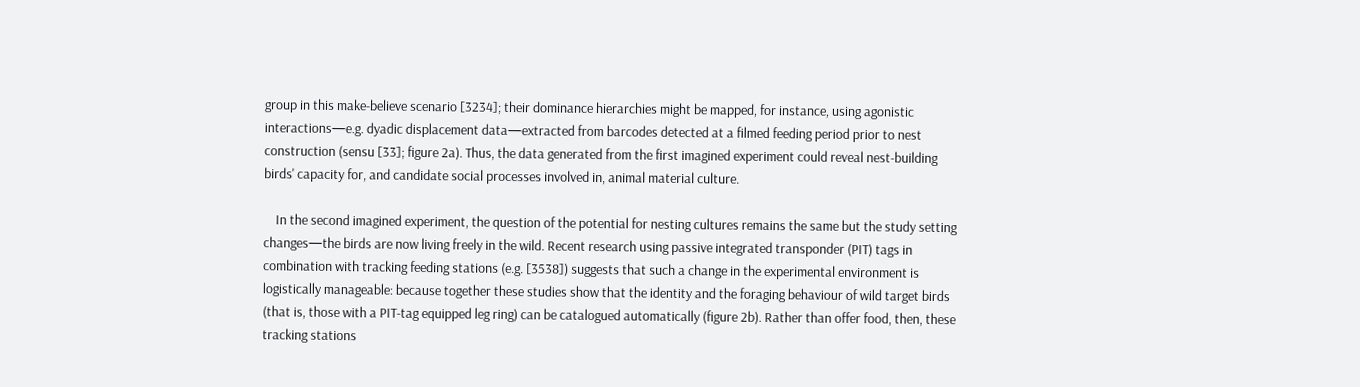group in this make-believe scenario [3234]; their dominance hierarchies might be mapped, for instance, using agonistic interactions—e.g. dyadic displacement data—extracted from barcodes detected at a filmed feeding period prior to nest construction (sensu [33]; figure 2a). Thus, the data generated from the first imagined experiment could reveal nest-building birds' capacity for, and candidate social processes involved in, animal material culture.

    In the second imagined experiment, the question of the potential for nesting cultures remains the same but the study setting changes—the birds are now living freely in the wild. Recent research using passive integrated transponder (PIT) tags in combination with tracking feeding stations (e.g. [3538]) suggests that such a change in the experimental environment is logistically manageable: because together these studies show that the identity and the foraging behaviour of wild target birds (that is, those with a PIT-tag equipped leg ring) can be catalogued automatically (figure 2b). Rather than offer food, then, these tracking stations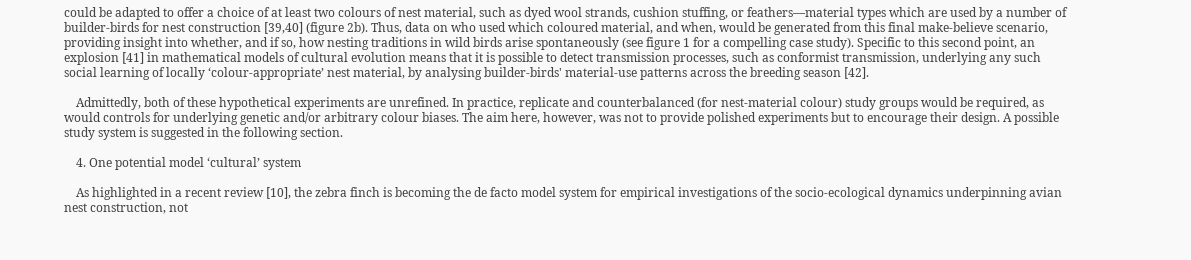could be adapted to offer a choice of at least two colours of nest material, such as dyed wool strands, cushion stuffing, or feathers—material types which are used by a number of builder-birds for nest construction [39,40] (figure 2b). Thus, data on who used which coloured material, and when, would be generated from this final make-believe scenario, providing insight into whether, and if so, how nesting traditions in wild birds arise spontaneously (see figure 1 for a compelling case study). Specific to this second point, an explosion [41] in mathematical models of cultural evolution means that it is possible to detect transmission processes, such as conformist transmission, underlying any such social learning of locally ‘colour-appropriate’ nest material, by analysing builder-birds' material-use patterns across the breeding season [42].

    Admittedly, both of these hypothetical experiments are unrefined. In practice, replicate and counterbalanced (for nest-material colour) study groups would be required, as would controls for underlying genetic and/or arbitrary colour biases. The aim here, however, was not to provide polished experiments but to encourage their design. A possible study system is suggested in the following section.

    4. One potential model ‘cultural’ system

    As highlighted in a recent review [10], the zebra finch is becoming the de facto model system for empirical investigations of the socio-ecological dynamics underpinning avian nest construction, not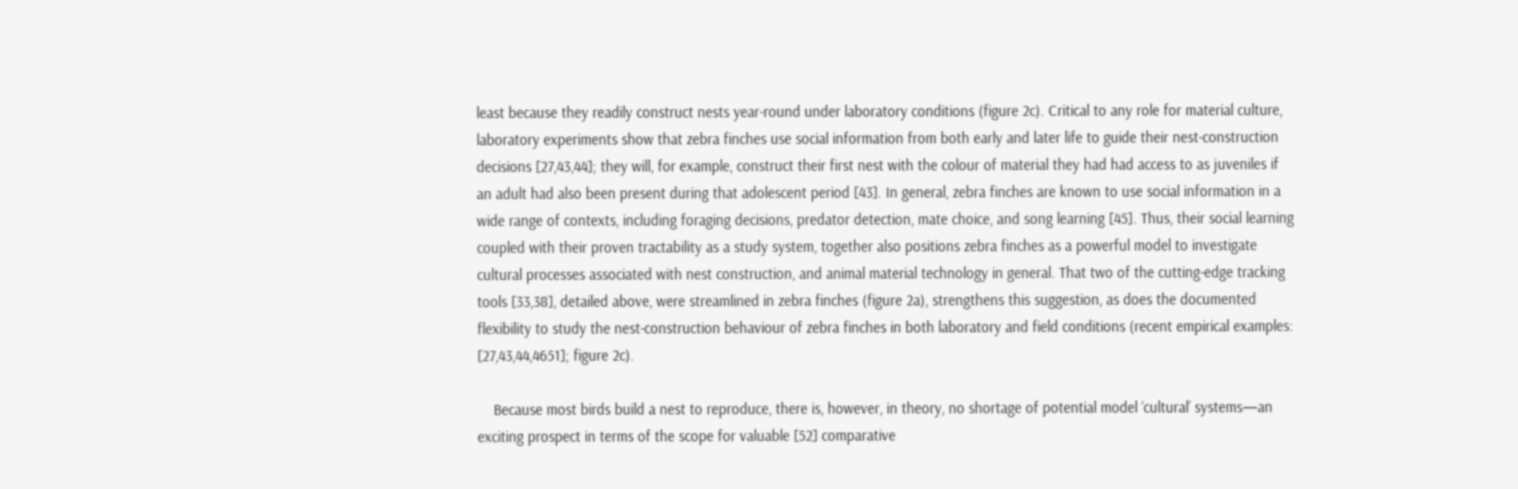least because they readily construct nests year-round under laboratory conditions (figure 2c). Critical to any role for material culture, laboratory experiments show that zebra finches use social information from both early and later life to guide their nest-construction decisions [27,43,44]; they will, for example, construct their first nest with the colour of material they had had access to as juveniles if an adult had also been present during that adolescent period [43]. In general, zebra finches are known to use social information in a wide range of contexts, including foraging decisions, predator detection, mate choice, and song learning [45]. Thus, their social learning coupled with their proven tractability as a study system, together also positions zebra finches as a powerful model to investigate cultural processes associated with nest construction, and animal material technology in general. That two of the cutting-edge tracking tools [33,38], detailed above, were streamlined in zebra finches (figure 2a), strengthens this suggestion, as does the documented flexibility to study the nest-construction behaviour of zebra finches in both laboratory and field conditions (recent empirical examples: [27,43,44,4651]; figure 2c).

    Because most birds build a nest to reproduce, there is, however, in theory, no shortage of potential model ‘cultural’ systems—an exciting prospect in terms of the scope for valuable [52] comparative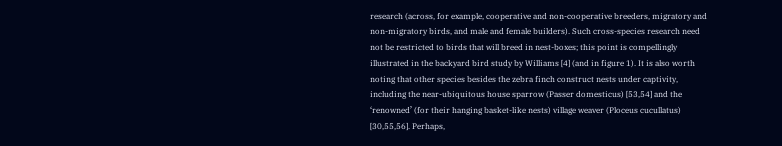research (across, for example, cooperative and non-cooperative breeders, migratory and non-migratory birds, and male and female builders). Such cross-species research need not be restricted to birds that will breed in nest-boxes; this point is compellingly illustrated in the backyard bird study by Williams [4] (and in figure 1). It is also worth noting that other species besides the zebra finch construct nests under captivity, including the near-ubiquitous house sparrow (Passer domesticus) [53,54] and the ‘renowned’ (for their hanging basket-like nests) village weaver (Ploceus cucullatus) [30,55,56]. Perhaps,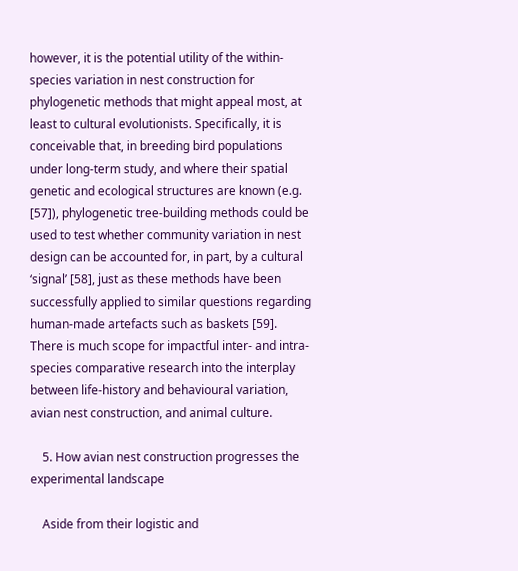however, it is the potential utility of the within-species variation in nest construction for phylogenetic methods that might appeal most, at least to cultural evolutionists. Specifically, it is conceivable that, in breeding bird populations under long-term study, and where their spatial genetic and ecological structures are known (e.g. [57]), phylogenetic tree-building methods could be used to test whether community variation in nest design can be accounted for, in part, by a cultural ‘signal’ [58], just as these methods have been successfully applied to similar questions regarding human-made artefacts such as baskets [59]. There is much scope for impactful inter- and intra-species comparative research into the interplay between life-history and behavioural variation, avian nest construction, and animal culture.

    5. How avian nest construction progresses the experimental landscape

    Aside from their logistic and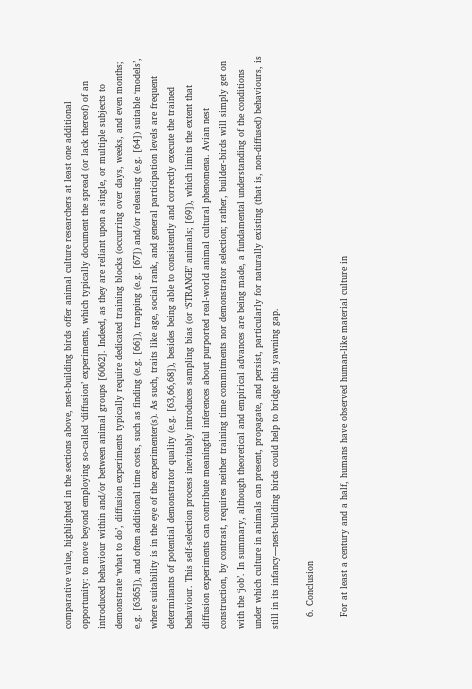comparative value, highlighted in the sections above, nest-building birds offer animal culture researchers at least one additional opportunity: to move beyond employing so-called ‘diffusion’ experiments, which typically document the spread (or lack thereof) of an introduced behaviour within and/or between animal groups [6062]. Indeed, as they are reliant upon a single, or multiple subjects to demonstrate ‘what to do’, diffusion experiments typically require dedicated training blocks (occurring over days, weeks, and even months; e.g. [6365]), and often additional time costs, such as finding (e.g. [66]), trapping (e.g. [67]) and/or releasing (e.g. [64]) suitable ‘models’, where suitability is in the eye of the experimenter(s). As such, traits like age, social rank, and general participation levels are frequent determinants of potential demonstrator quality (e.g. [63,66,68]), besides being able to consistently and correctly execute the trained behaviour. This self-selection process inevitably introduces sampling bias (or ‘STRANGE’ animals; [69]), which limits the extent that diffusion experiments can contribute meaningful inferences about purported real-world animal cultural phenomena. Avian nest construction, by contrast, requires neither training time commitments nor demonstrator selection; rather, builder-birds will simply get on with the ‘job’. In summary, although theoretical and empirical advances are being made, a fundamental understanding of the conditions under which culture in animals can present, propagate, and persist, particularly for naturally existing (that is, non-diffused) behaviours, is still in its infancy—nest-building birds could help to bridge this yawning gap.

    6. Conclusion

    For at least a century and a half, humans have observed human-like material culture in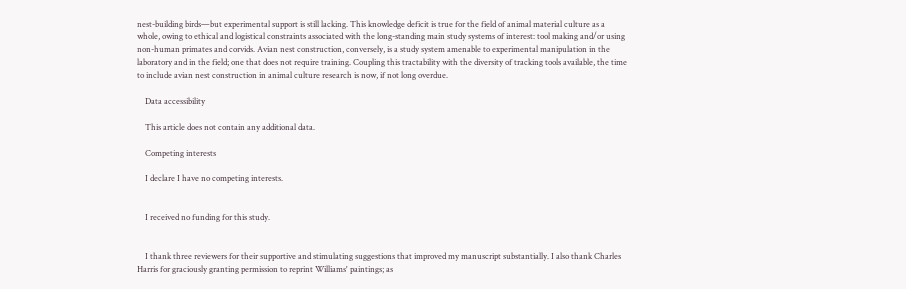nest-building birds—but experimental support is still lacking. This knowledge deficit is true for the field of animal material culture as a whole, owing to ethical and logistical constraints associated with the long-standing main study systems of interest: tool making and/or using non-human primates and corvids. Avian nest construction, conversely, is a study system amenable to experimental manipulation in the laboratory and in the field; one that does not require training. Coupling this tractability with the diversity of tracking tools available, the time to include avian nest construction in animal culture research is now, if not long overdue.

    Data accessibility

    This article does not contain any additional data.

    Competing interests

    I declare I have no competing interests.


    I received no funding for this study.


    I thank three reviewers for their supportive and stimulating suggestions that improved my manuscript substantially. I also thank Charles Harris for graciously granting permission to reprint Williams' paintings; as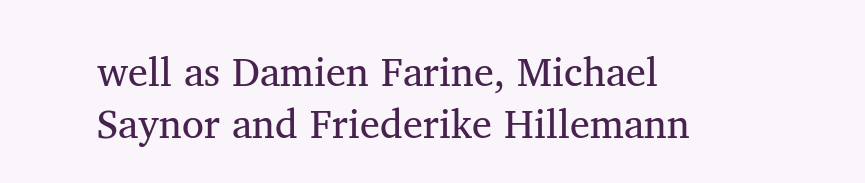well as Damien Farine, Michael Saynor and Friederike Hillemann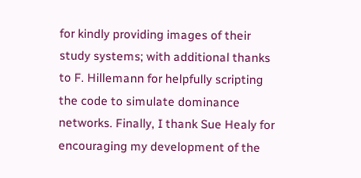for kindly providing images of their study systems; with additional thanks to F. Hillemann for helpfully scripting the code to simulate dominance networks. Finally, I thank Sue Healy for encouraging my development of the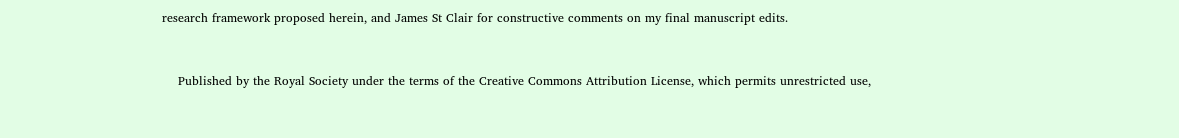research framework proposed herein, and James St Clair for constructive comments on my final manuscript edits.


    Published by the Royal Society under the terms of the Creative Commons Attribution License, which permits unrestricted use,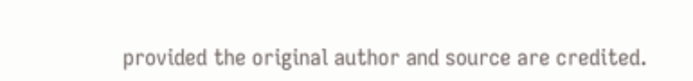provided the original author and source are credited.